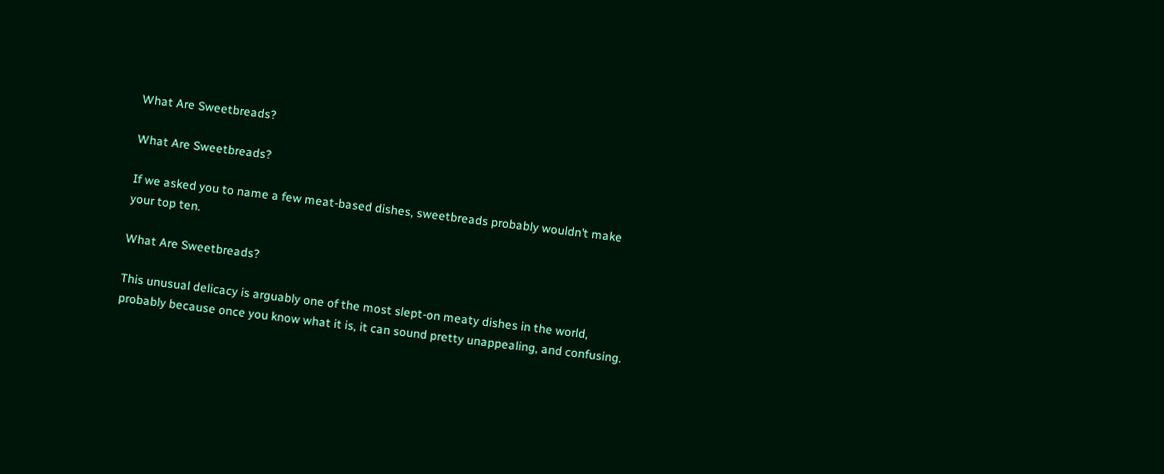What Are Sweetbreads?

What Are Sweetbreads?

If we asked you to name a few meat-based dishes, sweetbreads probably wouldn’t make your top ten.

What Are Sweetbreads?

This unusual delicacy is arguably one of the most slept-on meaty dishes in the world, probably because once you know what it is, it can sound pretty unappealing, and confusing.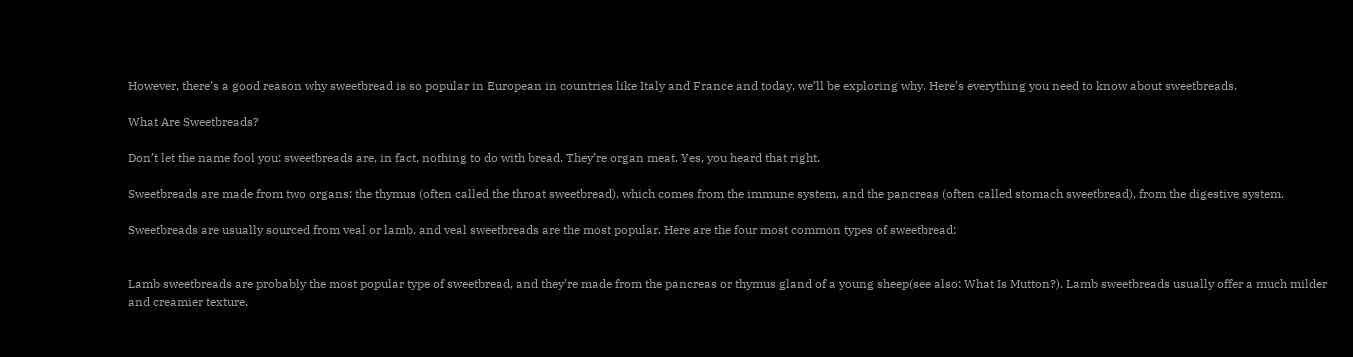However, there’s a good reason why sweetbread is so popular in European in countries like Italy and France and today, we’ll be exploring why. Here’s everything you need to know about sweetbreads.

What Are Sweetbreads?

Don’t let the name fool you: sweetbreads are, in fact, nothing to do with bread. They’re organ meat. Yes, you heard that right.

Sweetbreads are made from two organs: the thymus (often called the throat sweetbread), which comes from the immune system, and the pancreas (often called stomach sweetbread), from the digestive system.

Sweetbreads are usually sourced from veal or lamb, and veal sweetbreads are the most popular. Here are the four most common types of sweetbread:


Lamb sweetbreads are probably the most popular type of sweetbread, and they’re made from the pancreas or thymus gland of a young sheep(see also: What Is Mutton?). Lamb sweetbreads usually offer a much milder and creamier texture.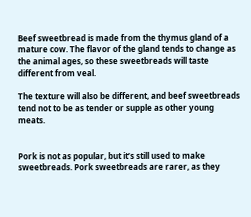Beef sweetbread is made from the thymus gland of a mature cow. The flavor of the gland tends to change as the animal ages, so these sweetbreads will taste different from veal.

The texture will also be different, and beef sweetbreads tend not to be as tender or supple as other young meats.


Pork is not as popular, but it’s still used to make sweetbreads. Pork sweetbreads are rarer, as they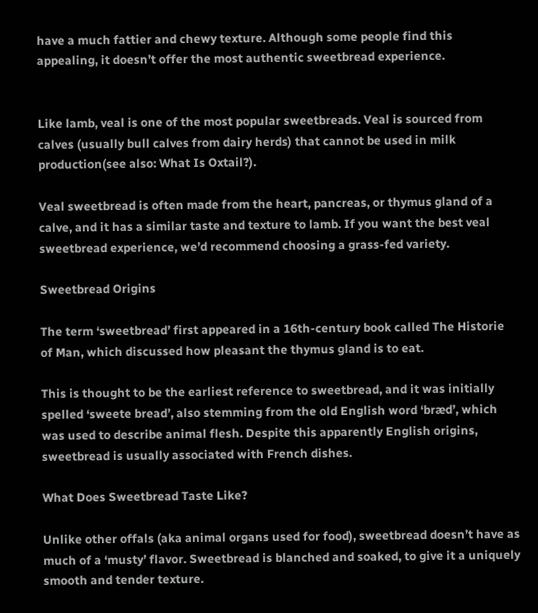have a much fattier and chewy texture. Although some people find this appealing, it doesn’t offer the most authentic sweetbread experience.


Like lamb, veal is one of the most popular sweetbreads. Veal is sourced from calves (usually bull calves from dairy herds) that cannot be used in milk production(see also: What Is Oxtail?).

Veal sweetbread is often made from the heart, pancreas, or thymus gland of a calve, and it has a similar taste and texture to lamb. If you want the best veal sweetbread experience, we’d recommend choosing a grass-fed variety.

Sweetbread Origins

The term ‘sweetbread’ first appeared in a 16th-century book called The Historie of Man, which discussed how pleasant the thymus gland is to eat.

This is thought to be the earliest reference to sweetbread, and it was initially spelled ‘sweete bread’, also stemming from the old English word ‘bræd’, which was used to describe animal flesh. Despite this apparently English origins, sweetbread is usually associated with French dishes.

What Does Sweetbread Taste Like?

Unlike other offals (aka animal organs used for food), sweetbread doesn’t have as much of a ‘musty’ flavor. Sweetbread is blanched and soaked, to give it a uniquely smooth and tender texture.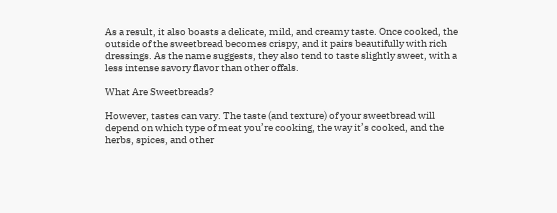As a result, it also boasts a delicate, mild, and creamy taste. Once cooked, the outside of the sweetbread becomes crispy, and it pairs beautifully with rich dressings. As the name suggests, they also tend to taste slightly sweet, with a less intense savory flavor than other offals.

What Are Sweetbreads?

However, tastes can vary. The taste (and texture) of your sweetbread will depend on which type of meat you’re cooking, the way it’s cooked, and the herbs, spices, and other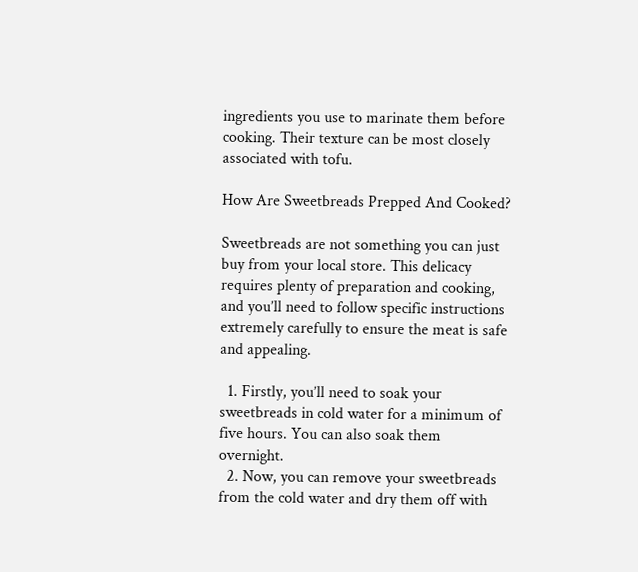ingredients you use to marinate them before cooking. Their texture can be most closely associated with tofu.

How Are Sweetbreads Prepped And Cooked?

Sweetbreads are not something you can just buy from your local store. This delicacy requires plenty of preparation and cooking, and you’ll need to follow specific instructions extremely carefully to ensure the meat is safe and appealing.

  1. Firstly, you’ll need to soak your sweetbreads in cold water for a minimum of five hours. You can also soak them overnight.
  2. Now, you can remove your sweetbreads from the cold water and dry them off with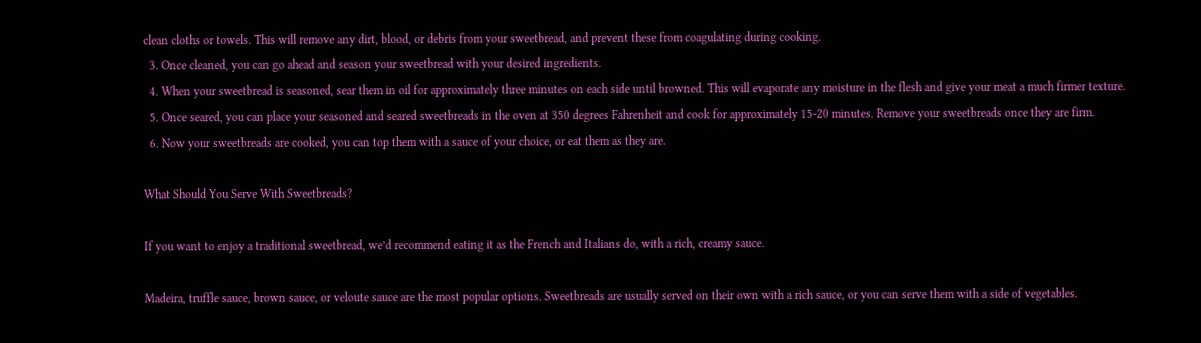clean cloths or towels. This will remove any dirt, blood, or debris from your sweetbread, and prevent these from coagulating during cooking.
  3. Once cleaned, you can go ahead and season your sweetbread with your desired ingredients.
  4. When your sweetbread is seasoned, sear them in oil for approximately three minutes on each side until browned. This will evaporate any moisture in the flesh and give your meat a much firmer texture.
  5. Once seared, you can place your seasoned and seared sweetbreads in the oven at 350 degrees Fahrenheit and cook for approximately 15-20 minutes. Remove your sweetbreads once they are firm.
  6. Now your sweetbreads are cooked, you can top them with a sauce of your choice, or eat them as they are.

What Should You Serve With Sweetbreads?

If you want to enjoy a traditional sweetbread, we’d recommend eating it as the French and Italians do, with a rich, creamy sauce.

Madeira, truffle sauce, brown sauce, or veloute sauce are the most popular options. Sweetbreads are usually served on their own with a rich sauce, or you can serve them with a side of vegetables.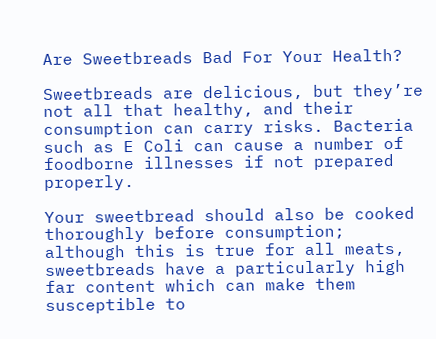Are Sweetbreads Bad For Your Health?

Sweetbreads are delicious, but they’re not all that healthy, and their consumption can carry risks. Bacteria such as E Coli can cause a number of foodborne illnesses if not prepared properly.

Your sweetbread should also be cooked thoroughly before consumption; although this is true for all meats, sweetbreads have a particularly high far content which can make them susceptible to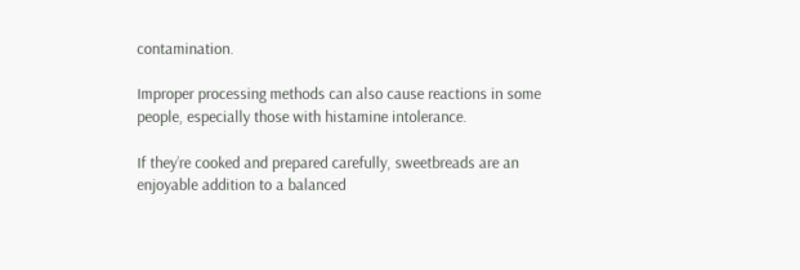contamination.

Improper processing methods can also cause reactions in some people, especially those with histamine intolerance.

If they’re cooked and prepared carefully, sweetbreads are an enjoyable addition to a balanced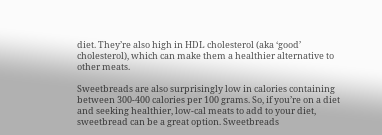diet. They’re also high in HDL cholesterol (aka ‘good’ cholesterol), which can make them a healthier alternative to other meats.

Sweetbreads are also surprisingly low in calories containing between 300-400 calories per 100 grams. So, if you’re on a diet and seeking healthier, low-cal meats to add to your diet, sweetbread can be a great option. Sweetbreads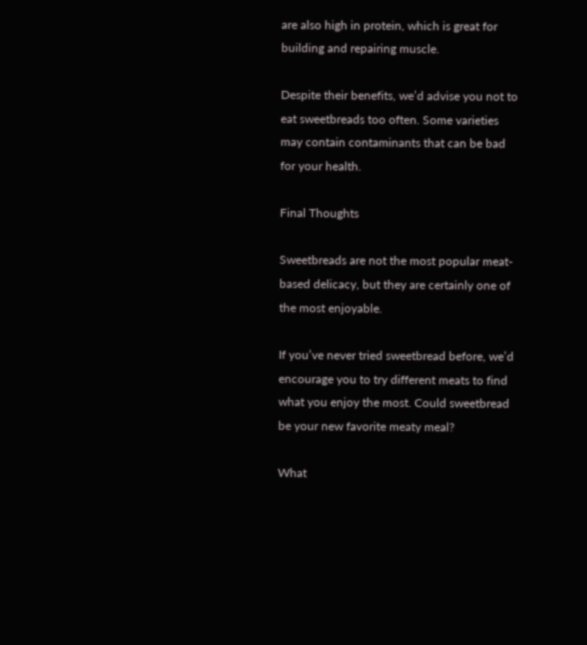are also high in protein, which is great for building and repairing muscle.

Despite their benefits, we’d advise you not to eat sweetbreads too often. Some varieties may contain contaminants that can be bad for your health.

Final Thoughts

Sweetbreads are not the most popular meat-based delicacy, but they are certainly one of the most enjoyable.

If you’ve never tried sweetbread before, we’d encourage you to try different meats to find what you enjoy the most. Could sweetbread be your new favorite meaty meal?

What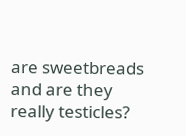are sweetbreads and are they really testicles?